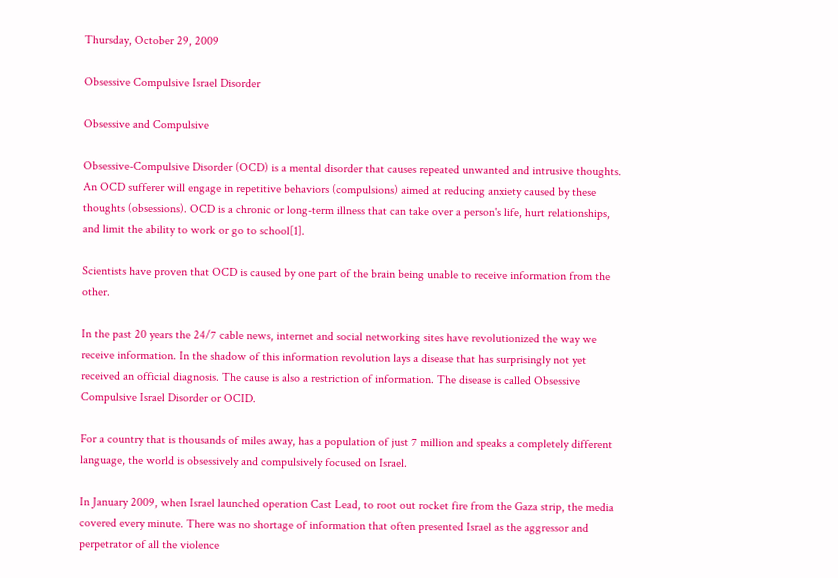Thursday, October 29, 2009

Obsessive Compulsive Israel Disorder

Obsessive and Compulsive

Obsessive-Compulsive Disorder (OCD) is a mental disorder that causes repeated unwanted and intrusive thoughts. An OCD sufferer will engage in repetitive behaviors (compulsions) aimed at reducing anxiety caused by these thoughts (obsessions). OCD is a chronic or long-term illness that can take over a person's life, hurt relationships, and limit the ability to work or go to school[1].

Scientists have proven that OCD is caused by one part of the brain being unable to receive information from the other.

In the past 20 years the 24/7 cable news, internet and social networking sites have revolutionized the way we receive information. In the shadow of this information revolution lays a disease that has surprisingly not yet received an official diagnosis. The cause is also a restriction of information. The disease is called Obsessive Compulsive Israel Disorder or OCID.

For a country that is thousands of miles away, has a population of just 7 million and speaks a completely different language, the world is obsessively and compulsively focused on Israel.

In January 2009, when Israel launched operation Cast Lead, to root out rocket fire from the Gaza strip, the media covered every minute. There was no shortage of information that often presented Israel as the aggressor and perpetrator of all the violence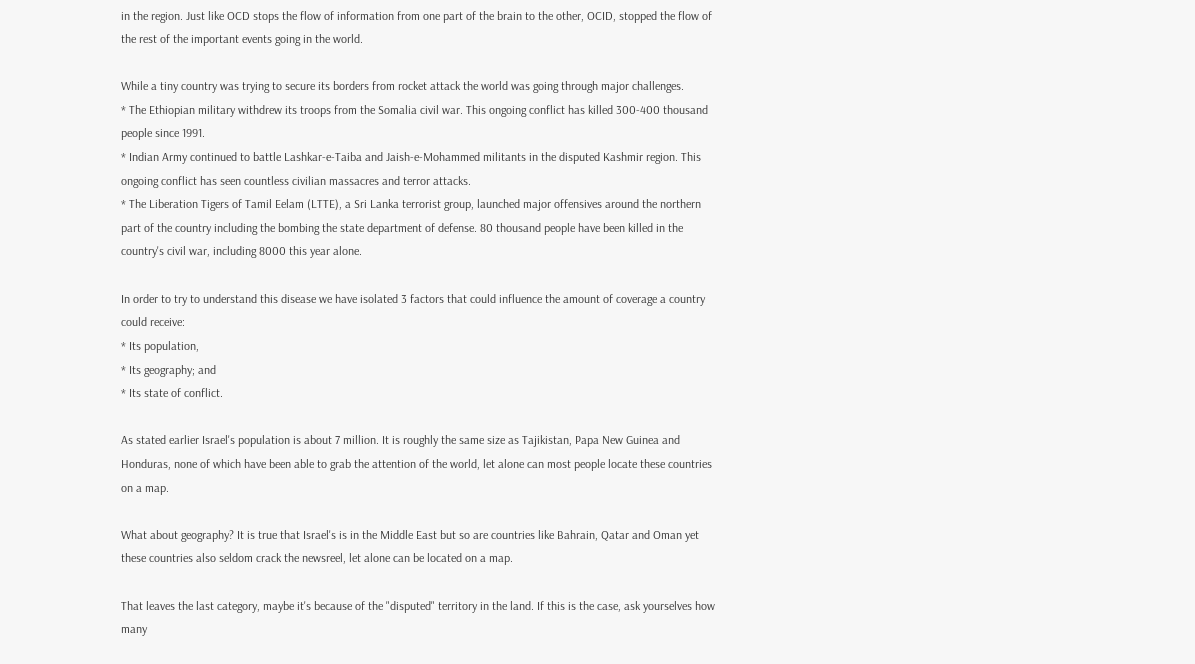in the region. Just like OCD stops the flow of information from one part of the brain to the other, OCID, stopped the flow of the rest of the important events going in the world.

While a tiny country was trying to secure its borders from rocket attack the world was going through major challenges.
* The Ethiopian military withdrew its troops from the Somalia civil war. This ongoing conflict has killed 300-400 thousand people since 1991.
* Indian Army continued to battle Lashkar-e-Taiba and Jaish-e-Mohammed militants in the disputed Kashmir region. This ongoing conflict has seen countless civilian massacres and terror attacks.
* The Liberation Tigers of Tamil Eelam (LTTE), a Sri Lanka terrorist group, launched major offensives around the northern part of the country including the bombing the state department of defense. 80 thousand people have been killed in the country's civil war, including 8000 this year alone.

In order to try to understand this disease we have isolated 3 factors that could influence the amount of coverage a country could receive:
* Its population,
* Its geography; and
* Its state of conflict.

As stated earlier Israel's population is about 7 million. It is roughly the same size as Tajikistan, Papa New Guinea and Honduras, none of which have been able to grab the attention of the world, let alone can most people locate these countries on a map.

What about geography? It is true that Israel's is in the Middle East but so are countries like Bahrain, Qatar and Oman yet these countries also seldom crack the newsreel, let alone can be located on a map.

That leaves the last category, maybe it's because of the "disputed" territory in the land. If this is the case, ask yourselves how many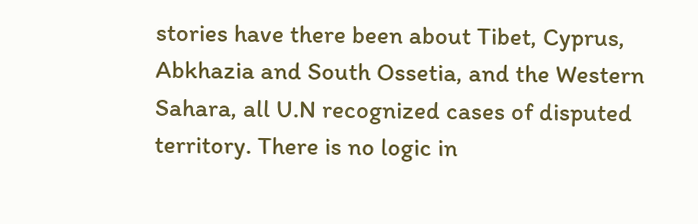stories have there been about Tibet, Cyprus, Abkhazia and South Ossetia, and the Western Sahara, all U.N recognized cases of disputed territory. There is no logic in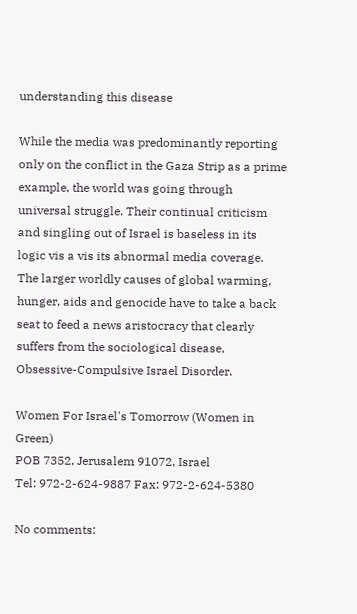understanding this disease

While the media was predominantly reporting only on the conflict in the Gaza Strip as a prime example, the world was going through universal struggle. Their continual criticism and singling out of Israel is baseless in its logic vis a vis its abnormal media coverage. The larger worldly causes of global warming, hunger, aids and genocide have to take a back seat to feed a news aristocracy that clearly suffers from the sociological disease, Obsessive-Compulsive Israel Disorder.

Women For Israel's Tomorrow (Women in Green)
POB 7352, Jerusalem 91072, Israel
Tel: 972-2-624-9887 Fax: 972-2-624-5380

No comments: